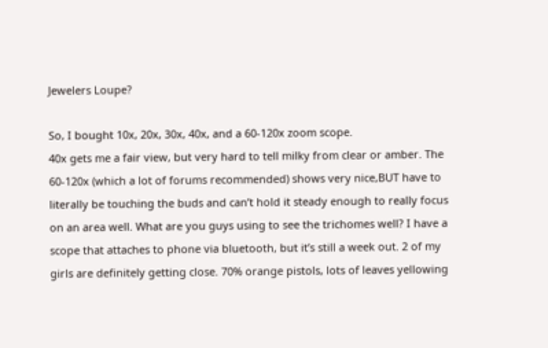Jewelers Loupe?

So, I bought 10x, 20x, 30x, 40x, and a 60-120x zoom scope.
40x gets me a fair view, but very hard to tell milky from clear or amber. The 60-120x (which a lot of forums recommended) shows very nice,BUT have to literally be touching the buds and can’t hold it steady enough to really focus on an area well. What are you guys using to see the trichomes well? I have a scope that attaches to phone via bluetooth, but it’s still a week out. 2 of my girls are definitely getting close. 70% orange pistols, lots of leaves yellowing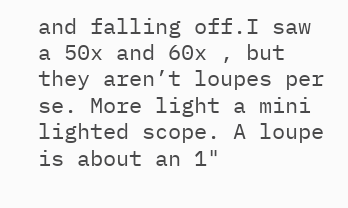and falling off.I saw a 50x and 60x , but they aren’t loupes per se. More light a mini lighted scope. A loupe is about an 1"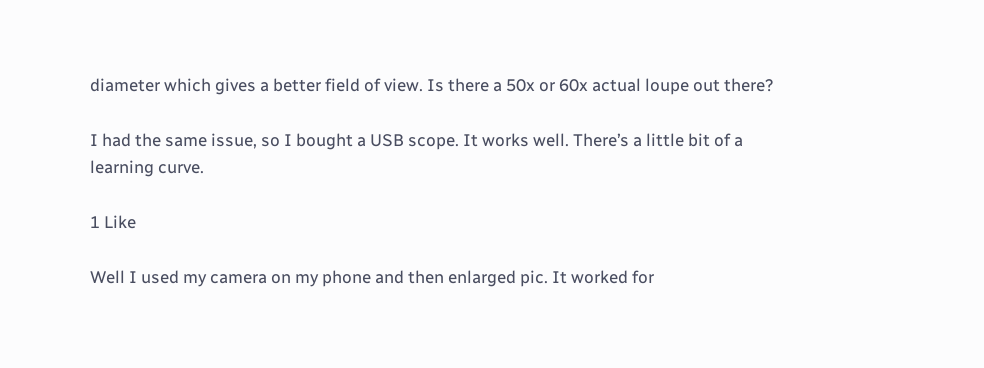diameter which gives a better field of view. Is there a 50x or 60x actual loupe out there?

I had the same issue, so I bought a USB scope. It works well. There’s a little bit of a learning curve.

1 Like

Well I used my camera on my phone and then enlarged pic. It worked for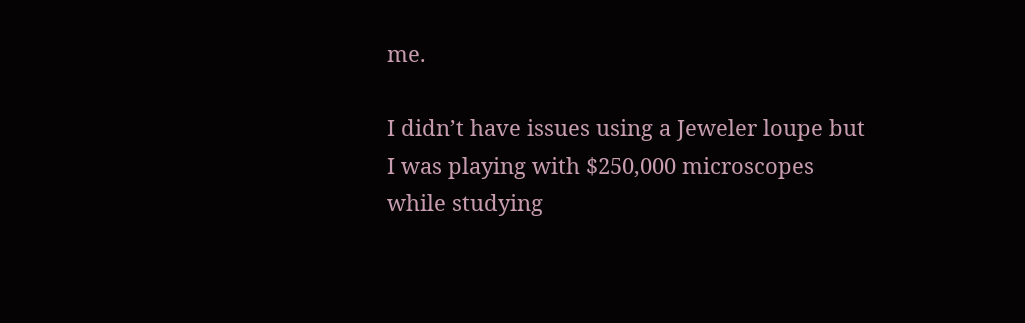me.

I didn’t have issues using a Jeweler loupe but I was playing with $250,000 microscopes while studying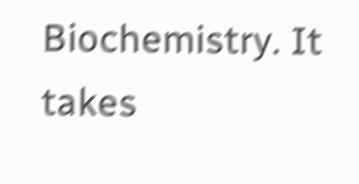Biochemistry. It takes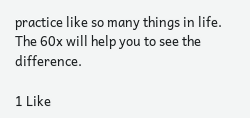practice like so many things in life. The 60x will help you to see the difference.

1 Like